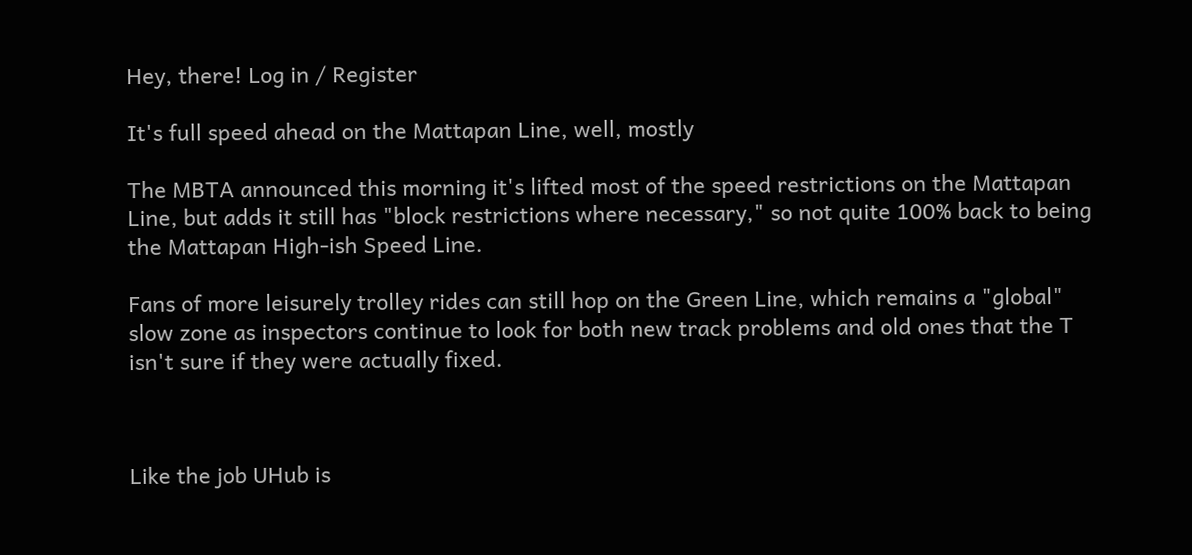Hey, there! Log in / Register

It's full speed ahead on the Mattapan Line, well, mostly

The MBTA announced this morning it's lifted most of the speed restrictions on the Mattapan Line, but adds it still has "block restrictions where necessary," so not quite 100% back to being the Mattapan High-ish Speed Line.

Fans of more leisurely trolley rides can still hop on the Green Line, which remains a "global" slow zone as inspectors continue to look for both new track problems and old ones that the T isn't sure if they were actually fixed.



Like the job UHub is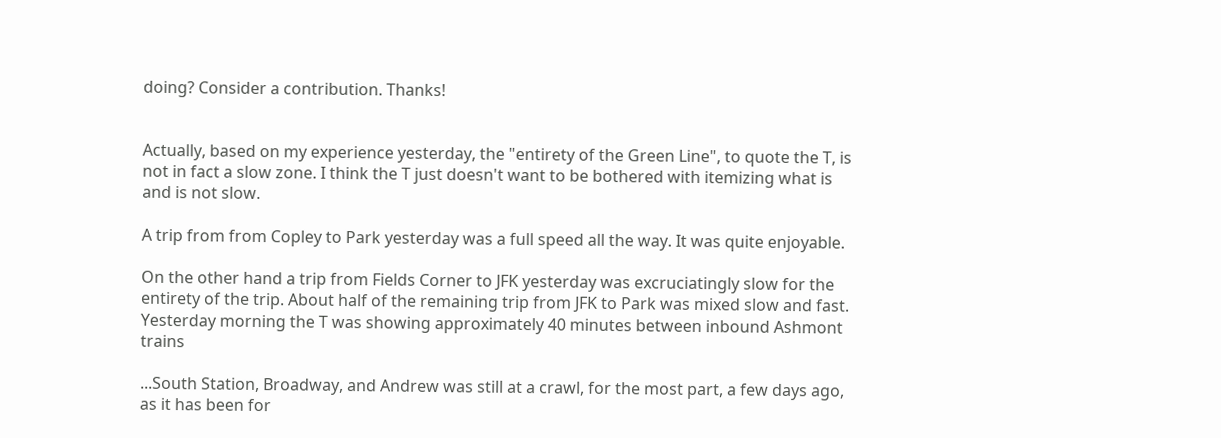doing? Consider a contribution. Thanks!


Actually, based on my experience yesterday, the "entirety of the Green Line", to quote the T, is not in fact a slow zone. I think the T just doesn't want to be bothered with itemizing what is and is not slow.

A trip from from Copley to Park yesterday was a full speed all the way. It was quite enjoyable.

On the other hand a trip from Fields Corner to JFK yesterday was excruciatingly slow for the entirety of the trip. About half of the remaining trip from JFK to Park was mixed slow and fast. Yesterday morning the T was showing approximately 40 minutes between inbound Ashmont trains

...South Station, Broadway, and Andrew was still at a crawl, for the most part, a few days ago, as it has been for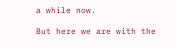a while now.

But here we are with the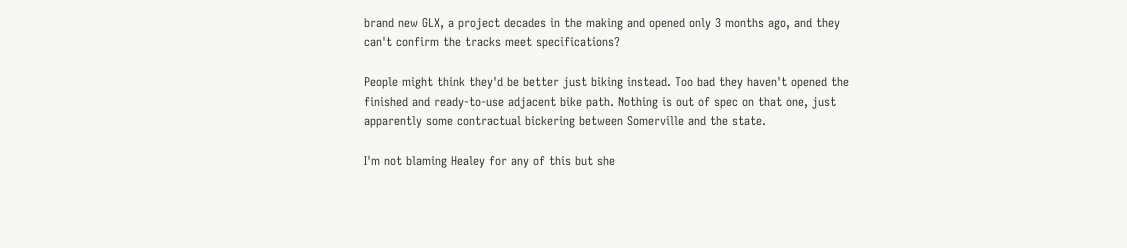brand new GLX, a project decades in the making and opened only 3 months ago, and they can't confirm the tracks meet specifications?

People might think they'd be better just biking instead. Too bad they haven't opened the finished and ready-to-use adjacent bike path. Nothing is out of spec on that one, just apparently some contractual bickering between Somerville and the state.

I'm not blaming Healey for any of this but she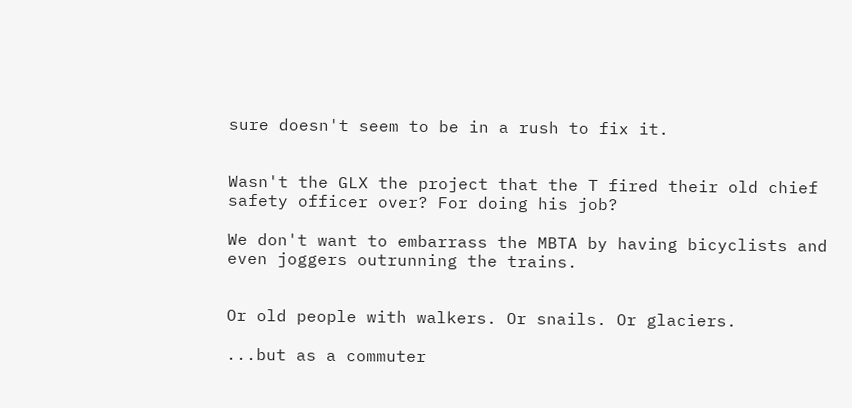sure doesn't seem to be in a rush to fix it.


Wasn't the GLX the project that the T fired their old chief safety officer over? For doing his job?

We don't want to embarrass the MBTA by having bicyclists and even joggers outrunning the trains.


Or old people with walkers. Or snails. Or glaciers.

...but as a commuter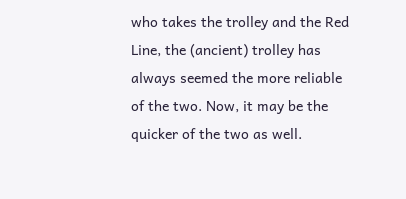who takes the trolley and the Red Line, the (ancient) trolley has always seemed the more reliable of the two. Now, it may be the quicker of the two as well.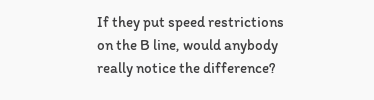If they put speed restrictions on the B line, would anybody really notice the difference?